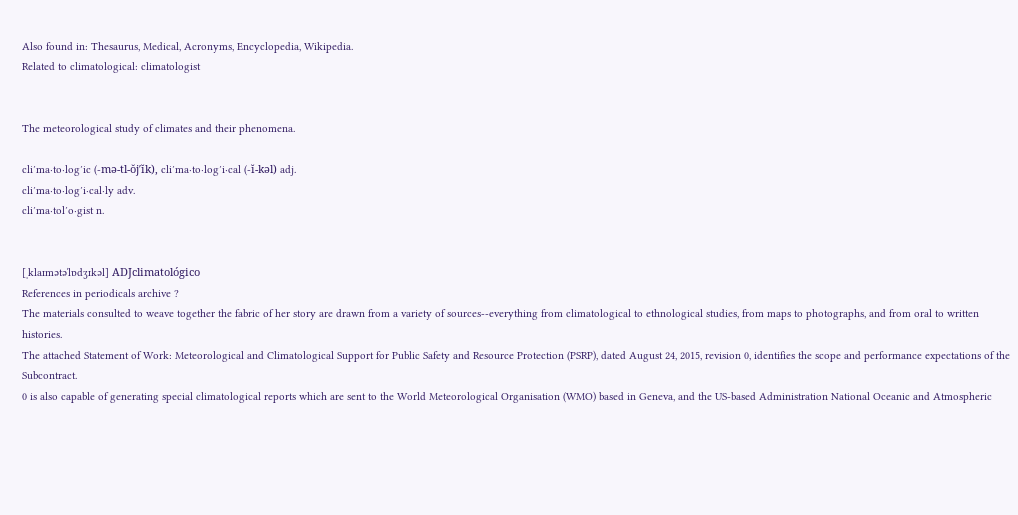Also found in: Thesaurus, Medical, Acronyms, Encyclopedia, Wikipedia.
Related to climatological: climatologist


The meteorological study of climates and their phenomena.

cli′ma·to·log′ic (-mə-tl-ŏj′ĭk), cli′ma·to·log′i·cal (-ĭ-kəl) adj.
cli′ma·to·log′i·cal·ly adv.
cli′ma·tol′o·gist n.


[ˌklaɪmətəˈlɒdʒɪkəl] ADJclimatológico
References in periodicals archive ?
The materials consulted to weave together the fabric of her story are drawn from a variety of sources--everything from climatological to ethnological studies, from maps to photographs, and from oral to written histories.
The attached Statement of Work: Meteorological and Climatological Support for Public Safety and Resource Protection (PSRP), dated August 24, 2015, revision 0, identifies the scope and performance expectations of the Subcontract.
0 is also capable of generating special climatological reports which are sent to the World Meteorological Organisation (WMO) based in Geneva, and the US-based Administration National Oceanic and Atmospheric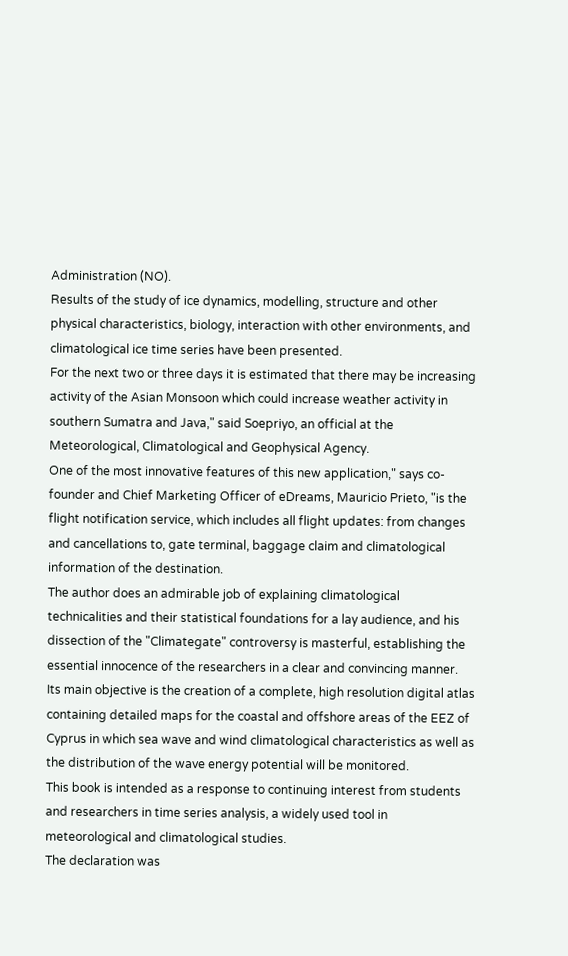Administration (NO).
Results of the study of ice dynamics, modelling, structure and other physical characteristics, biology, interaction with other environments, and climatological ice time series have been presented.
For the next two or three days it is estimated that there may be increasing activity of the Asian Monsoon which could increase weather activity in southern Sumatra and Java," said Soepriyo, an official at the Meteorological, Climatological and Geophysical Agency.
One of the most innovative features of this new application," says co-founder and Chief Marketing Officer of eDreams, Mauricio Prieto, "is the flight notification service, which includes all flight updates: from changes and cancellations to, gate terminal, baggage claim and climatological information of the destination.
The author does an admirable job of explaining climatological technicalities and their statistical foundations for a lay audience, and his dissection of the "Climategate" controversy is masterful, establishing the essential innocence of the researchers in a clear and convincing manner.
Its main objective is the creation of a complete, high resolution digital atlas containing detailed maps for the coastal and offshore areas of the EEZ of Cyprus in which sea wave and wind climatological characteristics as well as the distribution of the wave energy potential will be monitored.
This book is intended as a response to continuing interest from students and researchers in time series analysis, a widely used tool in meteorological and climatological studies.
The declaration was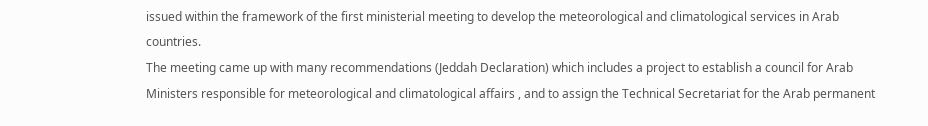issued within the framework of the first ministerial meeting to develop the meteorological and climatological services in Arab countries.
The meeting came up with many recommendations (Jeddah Declaration) which includes a project to establish a council for Arab Ministers responsible for meteorological and climatological affairs , and to assign the Technical Secretariat for the Arab permanent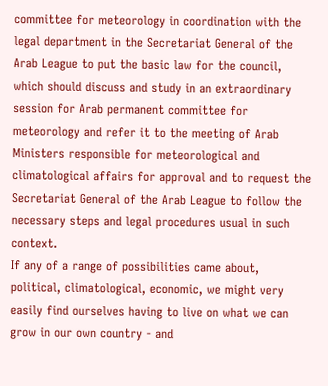committee for meteorology in coordination with the legal department in the Secretariat General of the Arab League to put the basic law for the council, which should discuss and study in an extraordinary session for Arab permanent committee for meteorology and refer it to the meeting of Arab Ministers responsible for meteorological and climatological affairs for approval and to request the Secretariat General of the Arab League to follow the necessary steps and legal procedures usual in such context.
If any of a range of possibilities came about, political, climatological, economic, we might very easily find ourselves having to live on what we can grow in our own country - and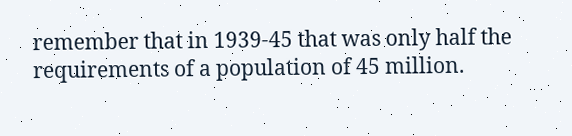remember that in 1939-45 that was only half the requirements of a population of 45 million.